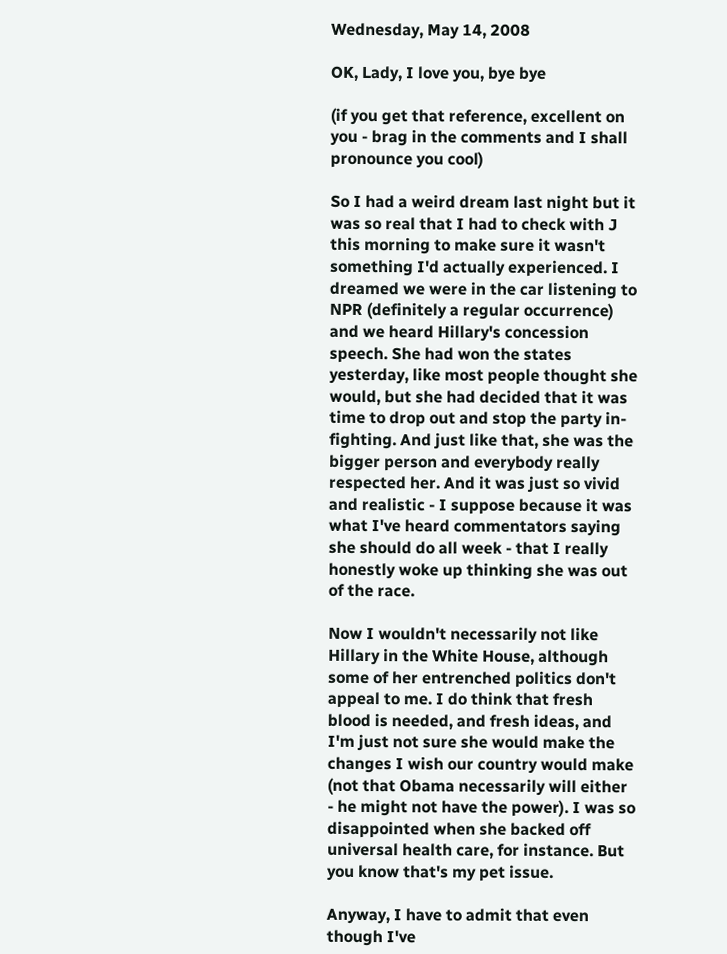Wednesday, May 14, 2008

OK, Lady, I love you, bye bye

(if you get that reference, excellent on you - brag in the comments and I shall pronounce you cool)

So I had a weird dream last night but it was so real that I had to check with J this morning to make sure it wasn't something I'd actually experienced. I dreamed we were in the car listening to NPR (definitely a regular occurrence) and we heard Hillary's concession speech. She had won the states yesterday, like most people thought she would, but she had decided that it was time to drop out and stop the party in-fighting. And just like that, she was the bigger person and everybody really respected her. And it was just so vivid and realistic - I suppose because it was what I've heard commentators saying she should do all week - that I really honestly woke up thinking she was out of the race.

Now I wouldn't necessarily not like Hillary in the White House, although some of her entrenched politics don't appeal to me. I do think that fresh blood is needed, and fresh ideas, and I'm just not sure she would make the changes I wish our country would make (not that Obama necessarily will either - he might not have the power). I was so disappointed when she backed off universal health care, for instance. But you know that's my pet issue.

Anyway, I have to admit that even though I've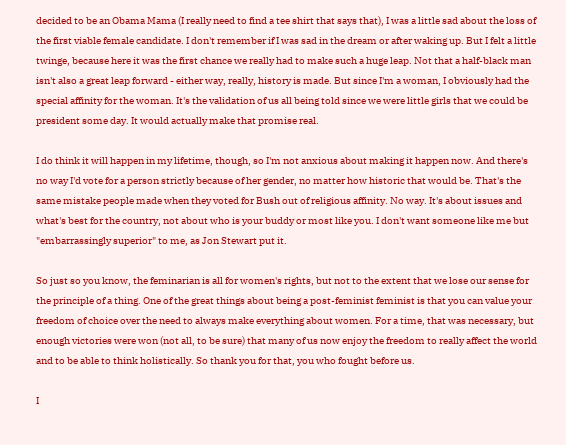decided to be an Obama Mama (I really need to find a tee shirt that says that), I was a little sad about the loss of the first viable female candidate. I don't remember if I was sad in the dream or after waking up. But I felt a little twinge, because here it was the first chance we really had to make such a huge leap. Not that a half-black man isn't also a great leap forward - either way, really, history is made. But since I'm a woman, I obviously had the special affinity for the woman. It's the validation of us all being told since we were little girls that we could be president some day. It would actually make that promise real.

I do think it will happen in my lifetime, though, so I'm not anxious about making it happen now. And there's no way I'd vote for a person strictly because of her gender, no matter how historic that would be. That's the same mistake people made when they voted for Bush out of religious affinity. No way. It's about issues and what's best for the country, not about who is your buddy or most like you. I don't want someone like me but "embarrassingly superior" to me, as Jon Stewart put it.

So just so you know, the feminarian is all for women's rights, but not to the extent that we lose our sense for the principle of a thing. One of the great things about being a post-feminist feminist is that you can value your freedom of choice over the need to always make everything about women. For a time, that was necessary, but enough victories were won (not all, to be sure) that many of us now enjoy the freedom to really affect the world and to be able to think holistically. So thank you for that, you who fought before us.

I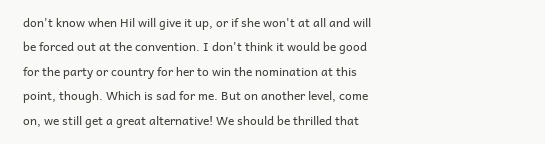don't know when Hil will give it up, or if she won't at all and will be forced out at the convention. I don't think it would be good for the party or country for her to win the nomination at this point, though. Which is sad for me. But on another level, come on, we still get a great alternative! We should be thrilled that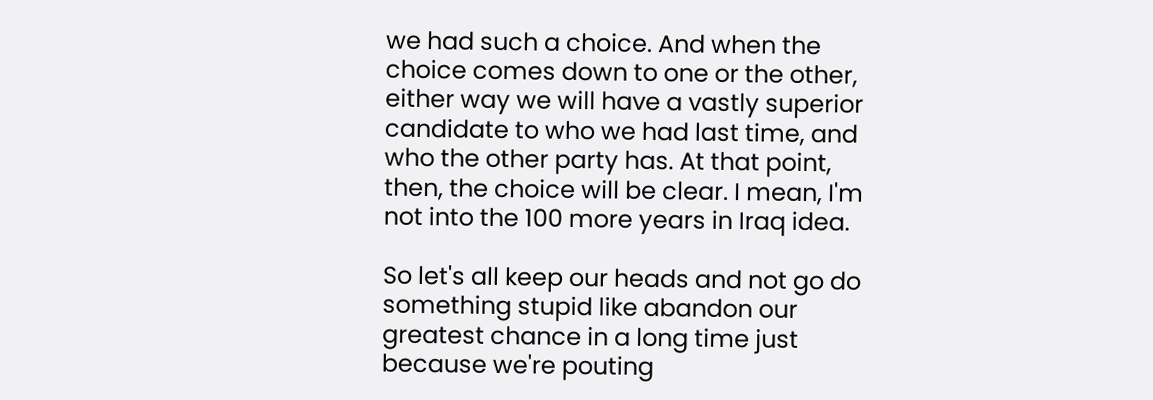we had such a choice. And when the choice comes down to one or the other, either way we will have a vastly superior candidate to who we had last time, and who the other party has. At that point, then, the choice will be clear. I mean, I'm not into the 100 more years in Iraq idea.

So let's all keep our heads and not go do something stupid like abandon our greatest chance in a long time just because we're pouting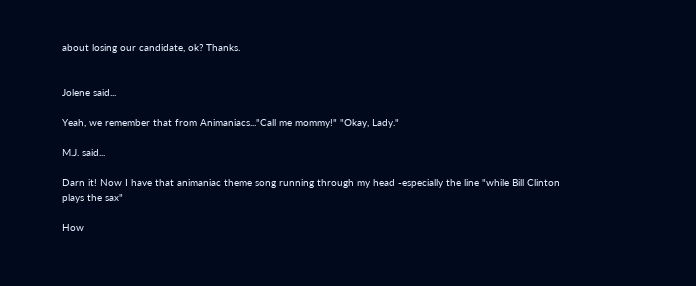about losing our candidate, ok? Thanks.


Jolene said...

Yeah, we remember that from Animaniacs..."Call me mommy!" "Okay, Lady."

M.J. said...

Darn it! Now I have that animaniac theme song running through my head -especially the line "while Bill Clinton plays the sax"

How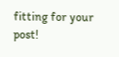fitting for your post!